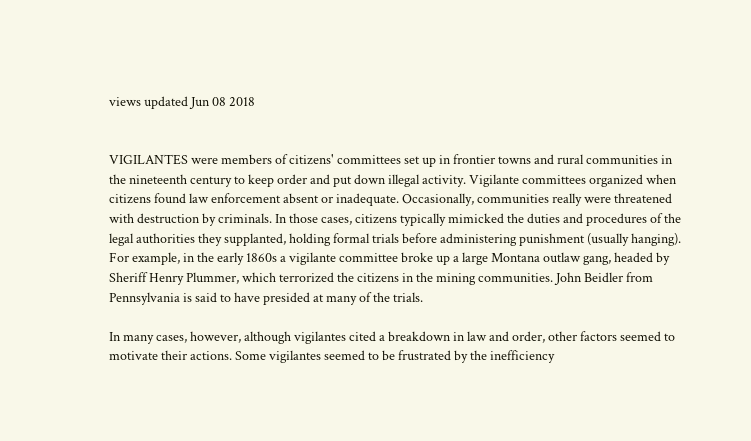views updated Jun 08 2018


VIGILANTES were members of citizens' committees set up in frontier towns and rural communities in the nineteenth century to keep order and put down illegal activity. Vigilante committees organized when citizens found law enforcement absent or inadequate. Occasionally, communities really were threatened with destruction by criminals. In those cases, citizens typically mimicked the duties and procedures of the legal authorities they supplanted, holding formal trials before administering punishment (usually hanging). For example, in the early 1860s a vigilante committee broke up a large Montana outlaw gang, headed by Sheriff Henry Plummer, which terrorized the citizens in the mining communities. John Beidler from Pennsylvania is said to have presided at many of the trials.

In many cases, however, although vigilantes cited a breakdown in law and order, other factors seemed to motivate their actions. Some vigilantes seemed to be frustrated by the inefficiency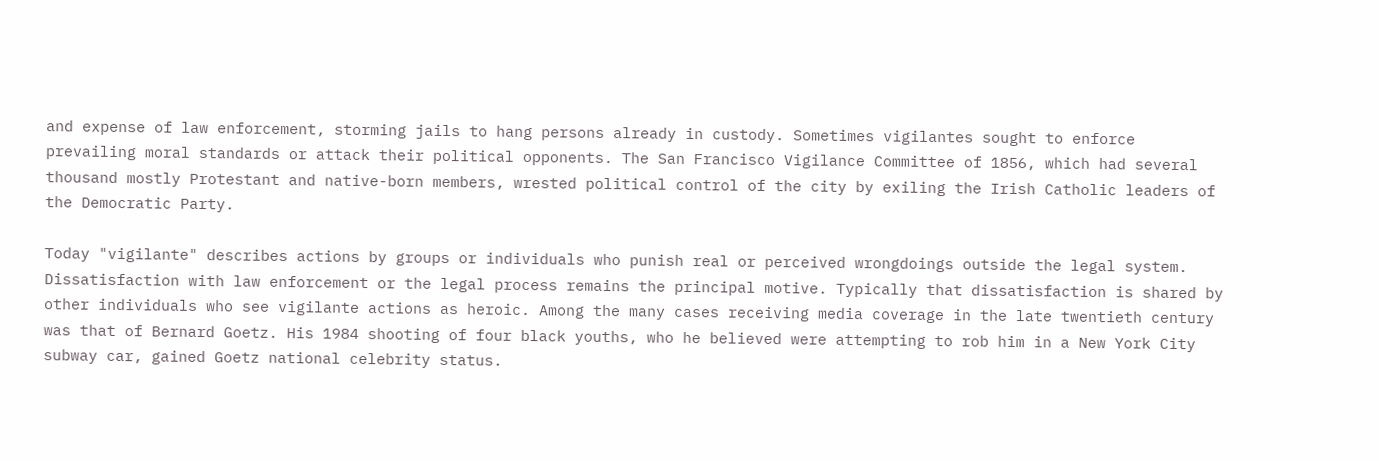and expense of law enforcement, storming jails to hang persons already in custody. Sometimes vigilantes sought to enforce prevailing moral standards or attack their political opponents. The San Francisco Vigilance Committee of 1856, which had several thousand mostly Protestant and native-born members, wrested political control of the city by exiling the Irish Catholic leaders of the Democratic Party.

Today "vigilante" describes actions by groups or individuals who punish real or perceived wrongdoings outside the legal system. Dissatisfaction with law enforcement or the legal process remains the principal motive. Typically that dissatisfaction is shared by other individuals who see vigilante actions as heroic. Among the many cases receiving media coverage in the late twentieth century was that of Bernard Goetz. His 1984 shooting of four black youths, who he believed were attempting to rob him in a New York City subway car, gained Goetz national celebrity status.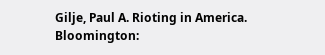Gilje, Paul A. Rioting in America. Bloomington: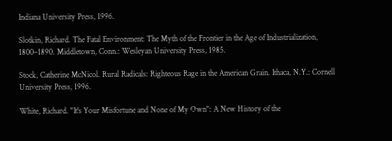Indiana University Press, 1996.

Slotkin, Richard. The Fatal Environment: The Myth of the Frontier in the Age of Industrialization, 1800–1890. Middletown, Conn.: Wesleyan University Press, 1985.

Stock, Catherine McNicol. Rural Radicals: Righteous Rage in the American Grain. Ithaca, N.Y.: Cornell University Press, 1996.

White, Richard. "It's Your Misfortune and None of My Own": A New History of the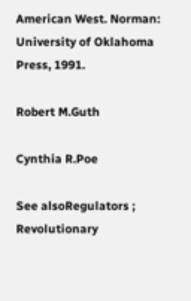American West. Norman: University of Oklahoma Press, 1991.

Robert M.Guth

Cynthia R.Poe

See alsoRegulators ; Revolutionary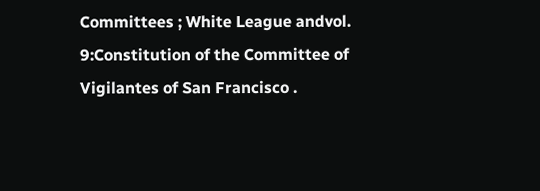Committees ; White League andvol. 9:Constitution of the Committee of Vigilantes of San Francisco .